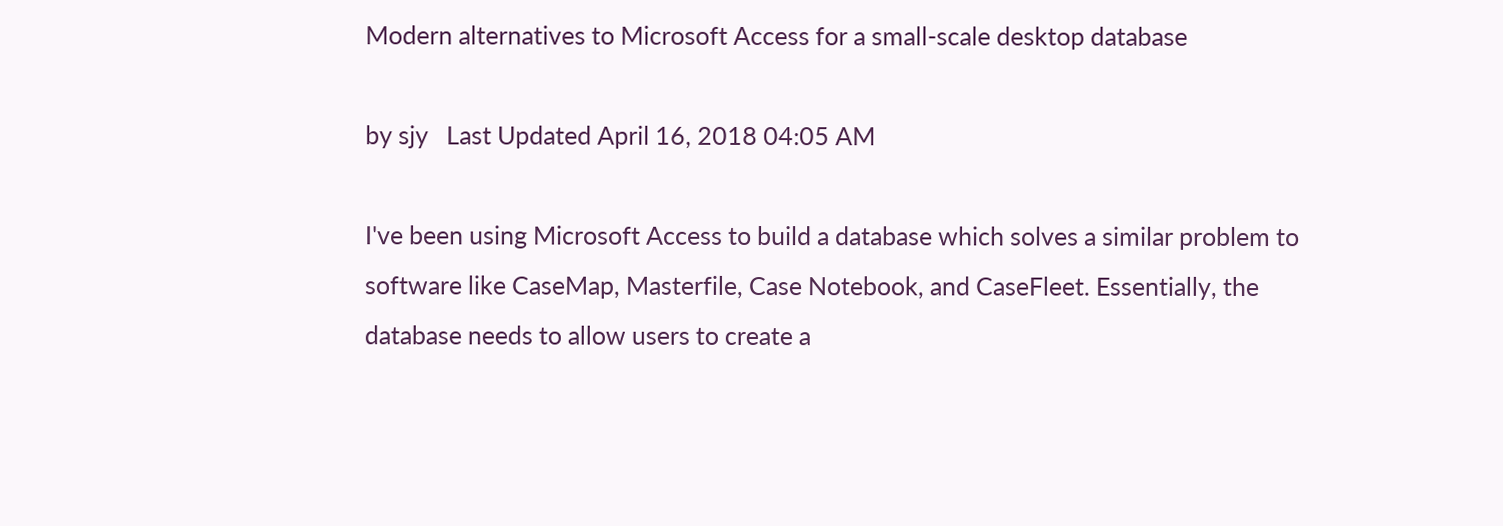Modern alternatives to Microsoft Access for a small-scale desktop database

by sjy   Last Updated April 16, 2018 04:05 AM

I've been using Microsoft Access to build a database which solves a similar problem to software like CaseMap, Masterfile, Case Notebook, and CaseFleet. Essentially, the database needs to allow users to create a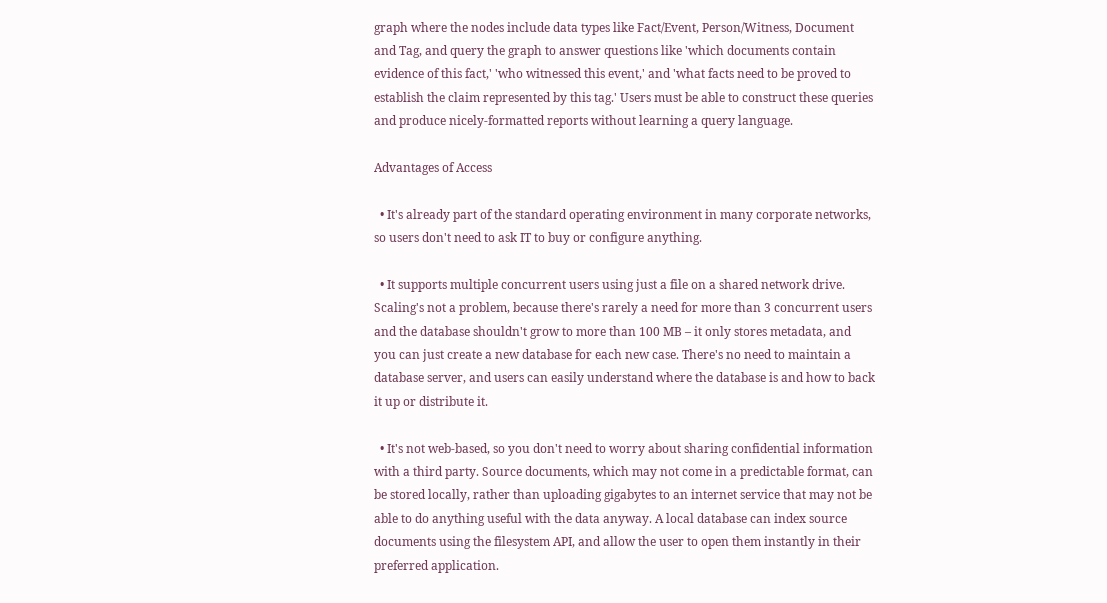graph where the nodes include data types like Fact/Event, Person/Witness, Document and Tag, and query the graph to answer questions like 'which documents contain evidence of this fact,' 'who witnessed this event,' and 'what facts need to be proved to establish the claim represented by this tag.' Users must be able to construct these queries and produce nicely-formatted reports without learning a query language.

Advantages of Access

  • It's already part of the standard operating environment in many corporate networks, so users don't need to ask IT to buy or configure anything.

  • It supports multiple concurrent users using just a file on a shared network drive. Scaling's not a problem, because there's rarely a need for more than 3 concurrent users and the database shouldn't grow to more than 100 MB – it only stores metadata, and you can just create a new database for each new case. There's no need to maintain a database server, and users can easily understand where the database is and how to back it up or distribute it.

  • It's not web-based, so you don't need to worry about sharing confidential information with a third party. Source documents, which may not come in a predictable format, can be stored locally, rather than uploading gigabytes to an internet service that may not be able to do anything useful with the data anyway. A local database can index source documents using the filesystem API, and allow the user to open them instantly in their preferred application.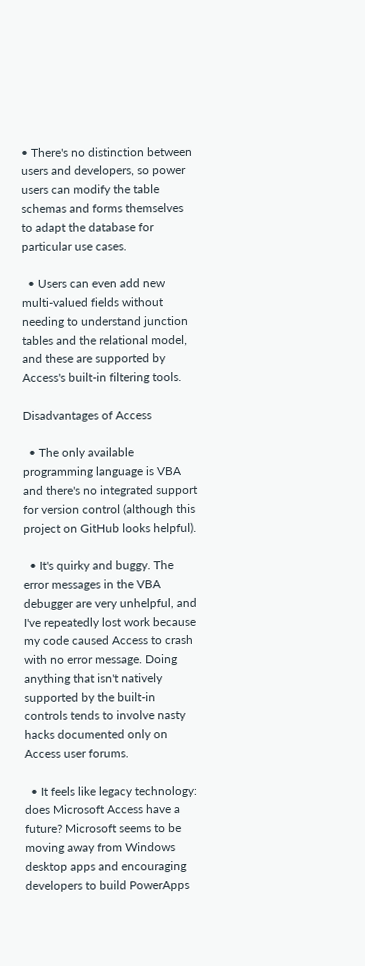• There's no distinction between users and developers, so power users can modify the table schemas and forms themselves to adapt the database for particular use cases.

  • Users can even add new multi-valued fields without needing to understand junction tables and the relational model, and these are supported by Access's built-in filtering tools.

Disadvantages of Access

  • The only available programming language is VBA and there's no integrated support for version control (although this project on GitHub looks helpful).

  • It's quirky and buggy. The error messages in the VBA debugger are very unhelpful, and I've repeatedly lost work because my code caused Access to crash with no error message. Doing anything that isn't natively supported by the built-in controls tends to involve nasty hacks documented only on Access user forums.

  • It feels like legacy technology: does Microsoft Access have a future? Microsoft seems to be moving away from Windows desktop apps and encouraging developers to build PowerApps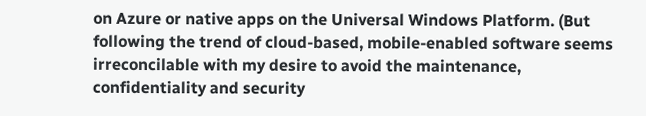on Azure or native apps on the Universal Windows Platform. (But following the trend of cloud-based, mobile-enabled software seems irreconcilable with my desire to avoid the maintenance, confidentiality and security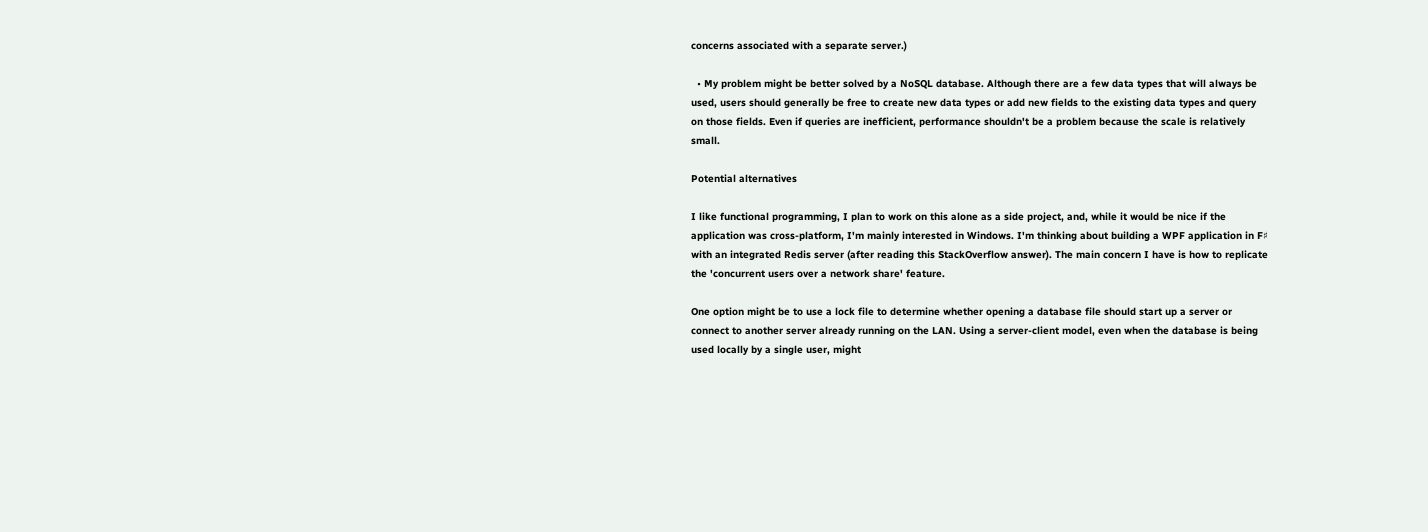concerns associated with a separate server.)

  • My problem might be better solved by a NoSQL database. Although there are a few data types that will always be used, users should generally be free to create new data types or add new fields to the existing data types and query on those fields. Even if queries are inefficient, performance shouldn't be a problem because the scale is relatively small.

Potential alternatives

I like functional programming, I plan to work on this alone as a side project, and, while it would be nice if the application was cross-platform, I'm mainly interested in Windows. I'm thinking about building a WPF application in F♯ with an integrated Redis server (after reading this StackOverflow answer). The main concern I have is how to replicate the 'concurrent users over a network share' feature.

One option might be to use a lock file to determine whether opening a database file should start up a server or connect to another server already running on the LAN. Using a server-client model, even when the database is being used locally by a single user, might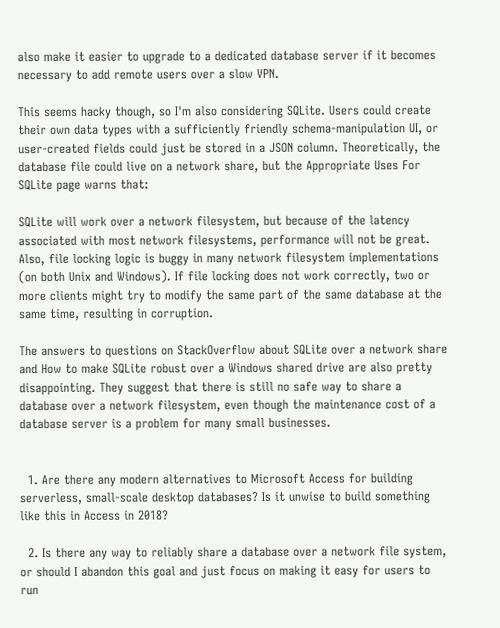also make it easier to upgrade to a dedicated database server if it becomes necessary to add remote users over a slow VPN.

This seems hacky though, so I'm also considering SQLite. Users could create their own data types with a sufficiently friendly schema-manipulation UI, or user-created fields could just be stored in a JSON column. Theoretically, the database file could live on a network share, but the Appropriate Uses For SQLite page warns that:

SQLite will work over a network filesystem, but because of the latency associated with most network filesystems, performance will not be great. Also, file locking logic is buggy in many network filesystem implementations (on both Unix and Windows). If file locking does not work correctly, two or more clients might try to modify the same part of the same database at the same time, resulting in corruption.

The answers to questions on StackOverflow about SQLite over a network share and How to make SQLite robust over a Windows shared drive are also pretty disappointing. They suggest that there is still no safe way to share a database over a network filesystem, even though the maintenance cost of a database server is a problem for many small businesses.


  1. Are there any modern alternatives to Microsoft Access for building serverless, small-scale desktop databases? Is it unwise to build something like this in Access in 2018?

  2. Is there any way to reliably share a database over a network file system, or should I abandon this goal and just focus on making it easy for users to run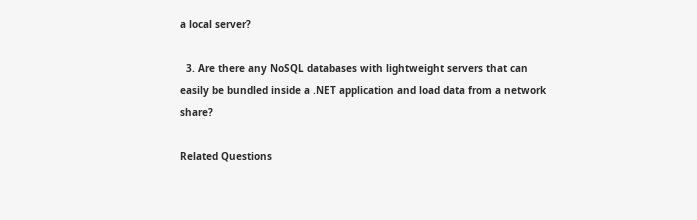a local server?

  3. Are there any NoSQL databases with lightweight servers that can easily be bundled inside a .NET application and load data from a network share?

Related Questions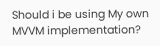Should i be using My own MVVM implementation?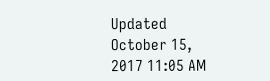Updated October 15, 2017 11:05 AM